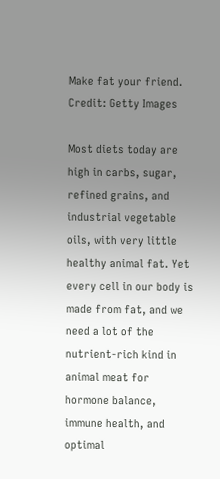Make fat your friend.
Credit: Getty Images

Most diets today are high in carbs, sugar, refined grains, and industrial vegetable oils, with very little healthy animal fat. Yet every cell in our body is made from fat, and we need a lot of the nutrient-rich kind in animal meat for hormone balance, immune health, and optimal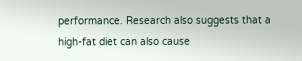performance. Research also suggests that a high-fat diet can also cause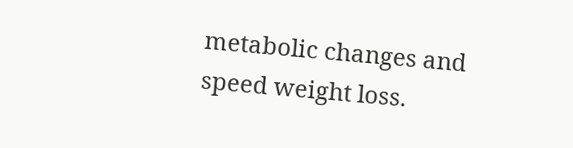metabolic changes and speed weight loss.